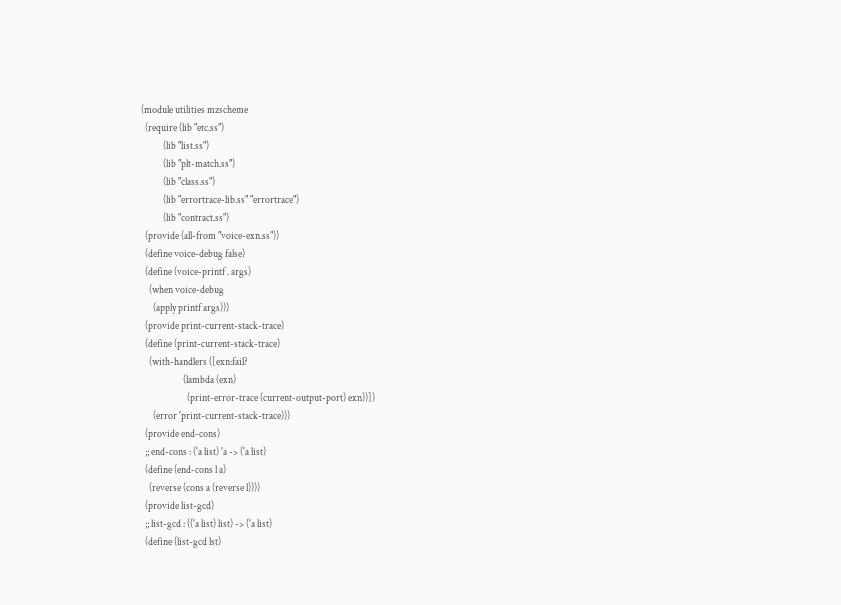(module utilities mzscheme
  (require (lib "etc.ss")
           (lib "list.ss")
           (lib "plt-match.ss")
           (lib "class.ss")
           (lib "errortrace-lib.ss" "errortrace")
           (lib "contract.ss")
  (provide (all-from "voice-exn.ss"))
  (define voice-debug false)
  (define (voice-printf . args)
    (when voice-debug
      (apply printf args)))
  (provide print-current-stack-trace)
  (define (print-current-stack-trace)
    (with-handlers ([exn:fail?
                     (lambda (exn)
                       (print-error-trace (current-output-port) exn))])
      (error 'print-current-stack-trace)))
  (provide end-cons)
  ;; end-cons : ('a list) 'a -> ('a list)
  (define (end-cons l a)
    (reverse (cons a (reverse l))))
  (provide list-gcd)
  ;; list-gcd : (('a list) list) -> ('a list)
  (define (list-gcd lst)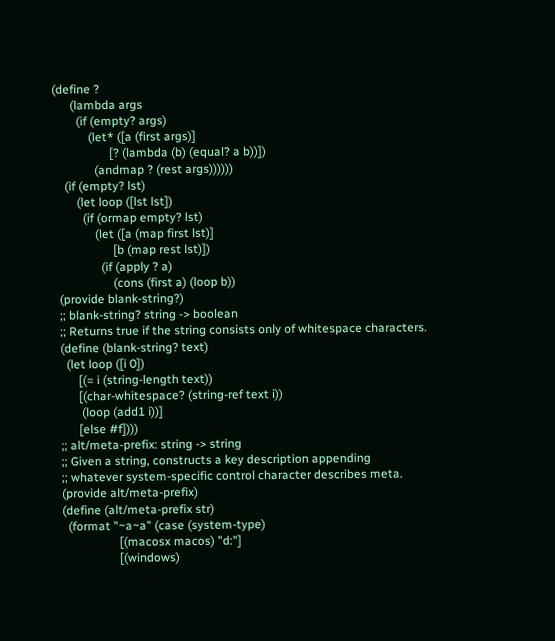(define ?
      (lambda args
        (if (empty? args)
            (let* ([a (first args)]
                   [? (lambda (b) (equal? a b))])
              (andmap ? (rest args))))))
    (if (empty? lst)
        (let loop ([lst lst])
          (if (ormap empty? lst)
              (let ([a (map first lst)]
                    [b (map rest lst)])
                (if (apply ? a)
                    (cons (first a) (loop b))
  (provide blank-string?)
  ;; blank-string? string -> boolean
  ;; Returns true if the string consists only of whitespace characters.
  (define (blank-string? text)
    (let loop ([i 0])
        [(= i (string-length text))
        [(char-whitespace? (string-ref text i))
         (loop (add1 i))]
        [else #f])))
  ;; alt/meta-prefix: string -> string
  ;; Given a string, constructs a key description appending
  ;; whatever system-specific control character describes meta.
  (provide alt/meta-prefix)
  (define (alt/meta-prefix str)
    (format "~a~a" (case (system-type)
                     [(macosx macos) "d:"]
                     [(windows)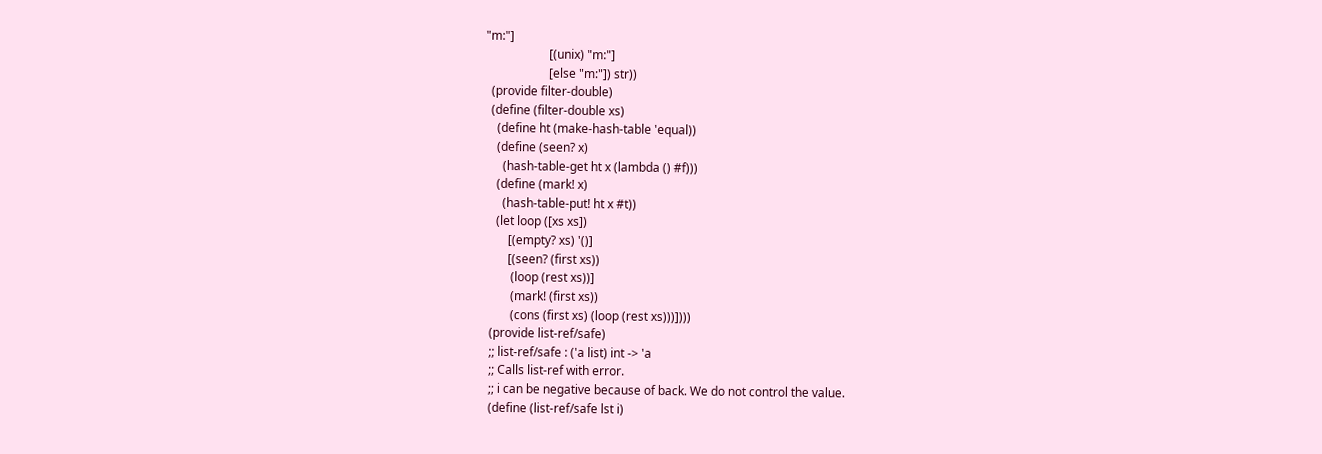"m:"]
                     [(unix) "m:"]
                     [else "m:"]) str))
  (provide filter-double)
  (define (filter-double xs)
    (define ht (make-hash-table 'equal))
    (define (seen? x)
      (hash-table-get ht x (lambda () #f)))
    (define (mark! x)
      (hash-table-put! ht x #t))
    (let loop ([xs xs])
        [(empty? xs) '()]
        [(seen? (first xs))
         (loop (rest xs))]
         (mark! (first xs))
         (cons (first xs) (loop (rest xs)))])))
  (provide list-ref/safe)
  ;; list-ref/safe : ('a list) int -> 'a
  ;; Calls list-ref with error.
  ;; i can be negative because of back. We do not control the value.
  (define (list-ref/safe lst i)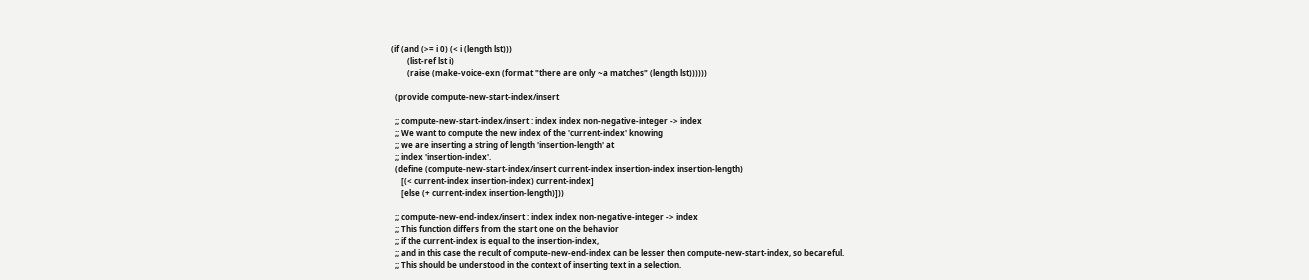(if (and (>= i 0) (< i (length lst)))
        (list-ref lst i)
        (raise (make-voice-exn (format "there are only ~a matches" (length lst))))))

  (provide compute-new-start-index/insert

  ;; compute-new-start-index/insert : index index non-negative-integer -> index
  ;; We want to compute the new index of the 'current-index' knowing
  ;; we are inserting a string of length 'insertion-length' at
  ;; index 'insertion-index'.
  (define (compute-new-start-index/insert current-index insertion-index insertion-length)
     [(< current-index insertion-index) current-index]
     [else (+ current-index insertion-length)]))

  ;; compute-new-end-index/insert : index index non-negative-integer -> index
  ;; This function differs from the start one on the behavior
  ;; if the current-index is equal to the insertion-index,
  ;; and in this case the recult of compute-new-end-index can be lesser then compute-new-start-index, so becareful.
  ;; This should be understood in the context of inserting text in a selection.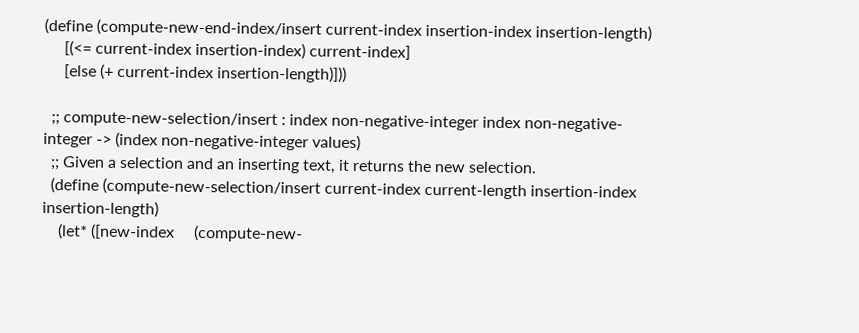(define (compute-new-end-index/insert current-index insertion-index insertion-length)
     [(<= current-index insertion-index) current-index]
     [else (+ current-index insertion-length)]))

  ;; compute-new-selection/insert : index non-negative-integer index non-negative-integer -> (index non-negative-integer values)
  ;; Given a selection and an inserting text, it returns the new selection.
  (define (compute-new-selection/insert current-index current-length insertion-index insertion-length)
    (let* ([new-index     (compute-new-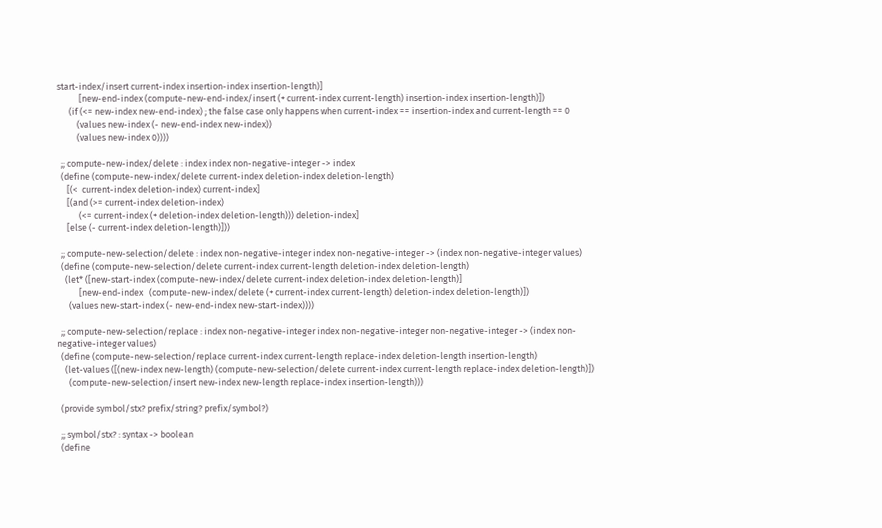start-index/insert current-index insertion-index insertion-length)]
           [new-end-index (compute-new-end-index/insert (+ current-index current-length) insertion-index insertion-length)])
      (if (<= new-index new-end-index) ; the false case only happens when current-index == insertion-index and current-length == 0
          (values new-index (- new-end-index new-index))
          (values new-index 0))))

  ;; compute-new-index/delete : index index non-negative-integer -> index
  (define (compute-new-index/delete current-index deletion-index deletion-length)
     [(<  current-index deletion-index) current-index]
     [(and (>= current-index deletion-index)
           (<= current-index (+ deletion-index deletion-length))) deletion-index]
     [else (- current-index deletion-length)]))

  ;; compute-new-selection/delete : index non-negative-integer index non-negative-integer -> (index non-negative-integer values)
  (define (compute-new-selection/delete current-index current-length deletion-index deletion-length)
    (let* ([new-start-index (compute-new-index/delete current-index deletion-index deletion-length)]
           [new-end-index   (compute-new-index/delete (+ current-index current-length) deletion-index deletion-length)])
      (values new-start-index (- new-end-index new-start-index))))

  ;; compute-new-selection/replace : index non-negative-integer index non-negative-integer non-negative-integer -> (index non-negative-integer values)
  (define (compute-new-selection/replace current-index current-length replace-index deletion-length insertion-length)
    (let-values ([(new-index new-length) (compute-new-selection/delete current-index current-length replace-index deletion-length)])
      (compute-new-selection/insert new-index new-length replace-index insertion-length)))

  (provide symbol/stx? prefix/string? prefix/symbol?)

  ;; symbol/stx? : syntax -> boolean
  (define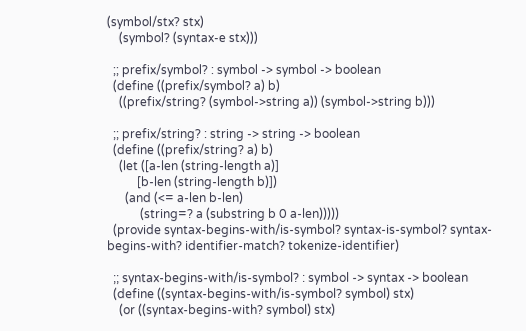(symbol/stx? stx)
    (symbol? (syntax-e stx)))

  ;; prefix/symbol? : symbol -> symbol -> boolean
  (define ((prefix/symbol? a) b)
    ((prefix/string? (symbol->string a)) (symbol->string b)))

  ;; prefix/string? : string -> string -> boolean
  (define ((prefix/string? a) b)
    (let ([a-len (string-length a)]
          [b-len (string-length b)])
      (and (<= a-len b-len)
           (string=? a (substring b 0 a-len)))))
  (provide syntax-begins-with/is-symbol? syntax-is-symbol? syntax-begins-with? identifier-match? tokenize-identifier)

  ;; syntax-begins-with/is-symbol? : symbol -> syntax -> boolean
  (define ((syntax-begins-with/is-symbol? symbol) stx)
    (or ((syntax-begins-with? symbol) stx)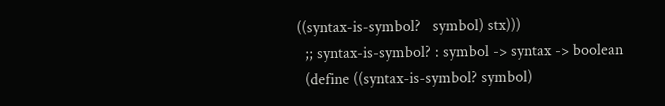((syntax-is-symbol?   symbol) stx)))
  ;; syntax-is-symbol? : symbol -> syntax -> boolean
  (define ((syntax-is-symbol? symbol)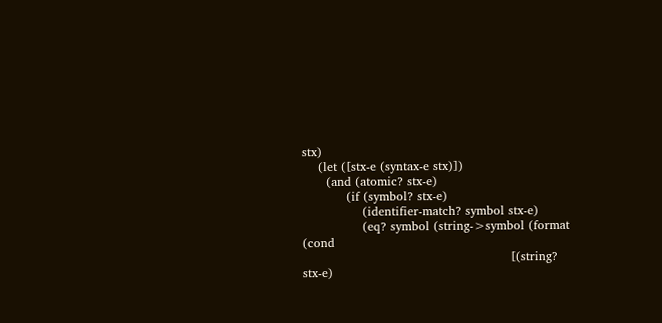stx)
    (let ([stx-e (syntax-e stx)])
      (and (atomic? stx-e)
           (if (symbol? stx-e)
               (identifier-match? symbol stx-e)
               (eq? symbol (string->symbol (format (cond
                                                    [(string? stx-e)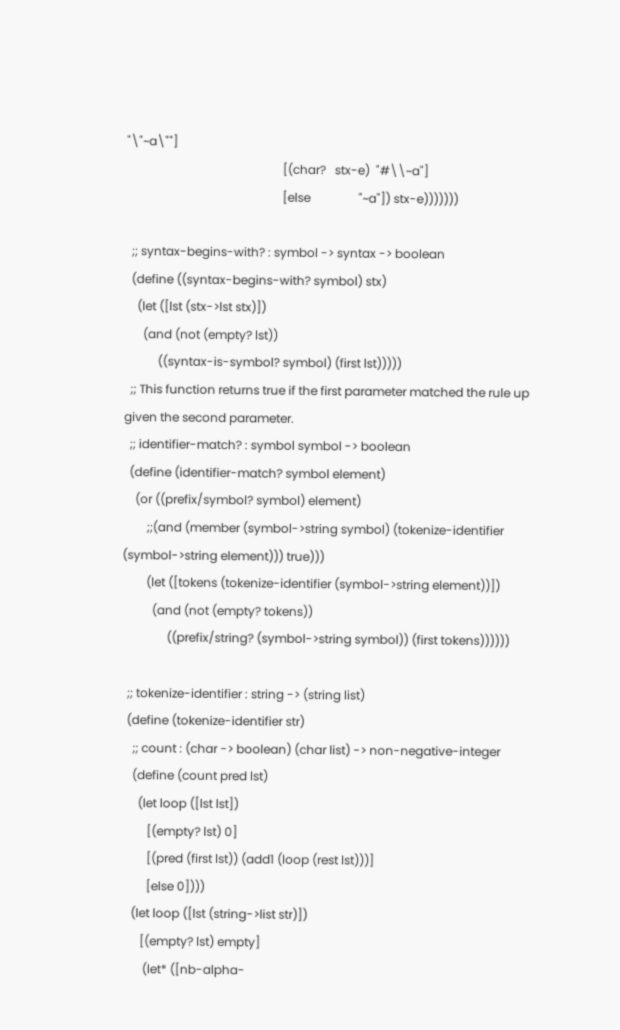"\"~a\""]
                                                    [(char?   stx-e)  "#\\~a"]
                                                    [else                "~a"]) stx-e)))))))

  ;; syntax-begins-with? : symbol -> syntax -> boolean
  (define ((syntax-begins-with? symbol) stx)
    (let ([lst (stx->lst stx)])
      (and (not (empty? lst))
           ((syntax-is-symbol? symbol) (first lst)))))
  ;; This function returns true if the first parameter matched the rule up given the second parameter.
  ;; identifier-match? : symbol symbol -> boolean
  (define (identifier-match? symbol element)
    (or ((prefix/symbol? symbol) element)
        ;;(and (member (symbol->string symbol) (tokenize-identifier (symbol->string element))) true)))
        (let ([tokens (tokenize-identifier (symbol->string element))])
          (and (not (empty? tokens))
               ((prefix/string? (symbol->string symbol)) (first tokens))))))

  ;; tokenize-identifier : string -> (string list)
  (define (tokenize-identifier str)
    ;; count : (char -> boolean) (char list) -> non-negative-integer
    (define (count pred lst)
      (let loop ([lst lst])
         [(empty? lst) 0]
         [(pred (first lst)) (add1 (loop (rest lst)))]
         [else 0])))
    (let loop ([lst (string->list str)])
       [(empty? lst) empty]
        (let* ([nb-alpha-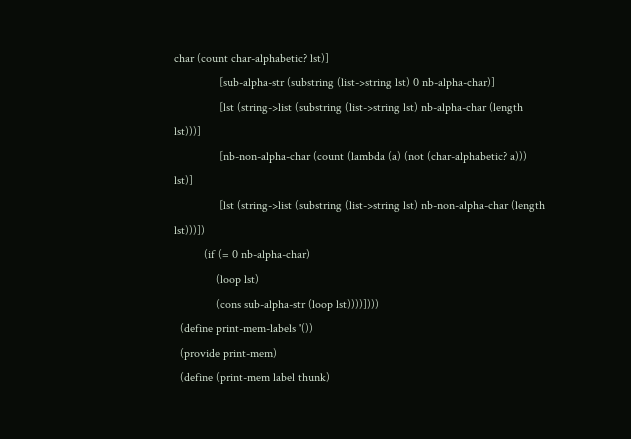char (count char-alphabetic? lst)]
               [sub-alpha-str (substring (list->string lst) 0 nb-alpha-char)]
               [lst (string->list (substring (list->string lst) nb-alpha-char (length lst)))]
               [nb-non-alpha-char (count (lambda (a) (not (char-alphabetic? a))) lst)]
               [lst (string->list (substring (list->string lst) nb-non-alpha-char (length lst)))])
          (if (= 0 nb-alpha-char)
              (loop lst)
              (cons sub-alpha-str (loop lst))))])))
  (define print-mem-labels '())
  (provide print-mem)
  (define (print-mem label thunk)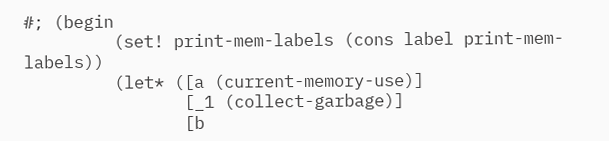#; (begin
         (set! print-mem-labels (cons label print-mem-labels))
         (let* ([a (current-memory-use)]
                [_1 (collect-garbage)]
                [b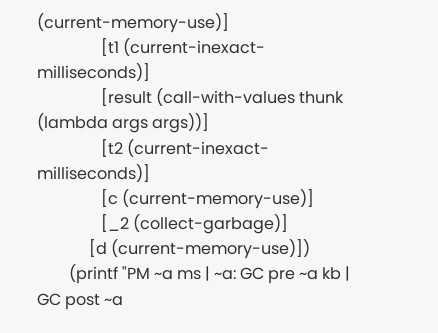(current-memory-use)]
                [t1 (current-inexact-milliseconds)]
                [result (call-with-values thunk (lambda args args))]
                [t2 (current-inexact-milliseconds)]
                [c (current-memory-use)]
                [_2 (collect-garbage)]
             [d (current-memory-use)])
        (printf "PM ~a ms | ~a: GC pre ~a kb | GC post ~a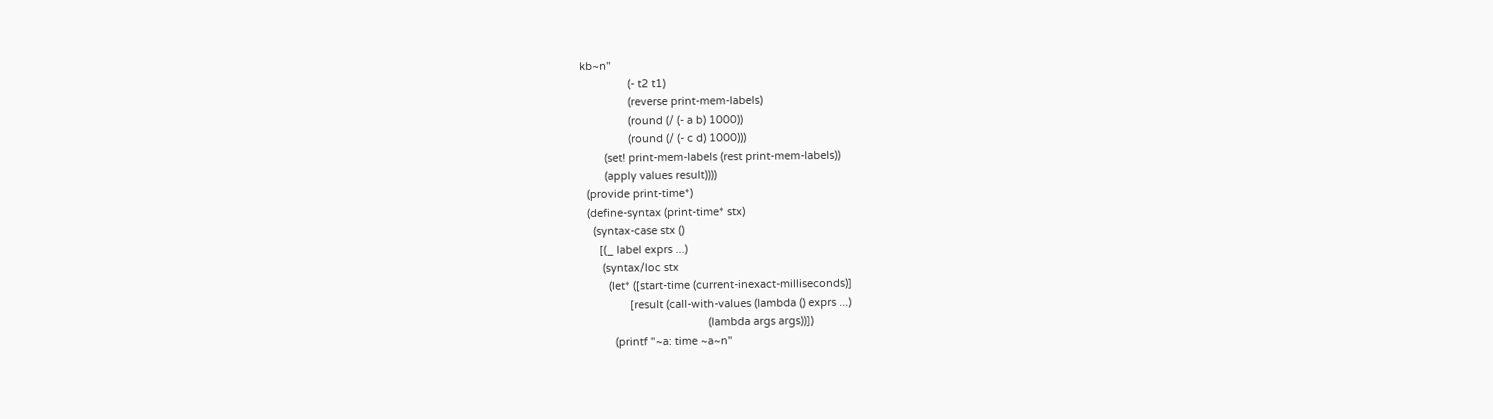kb~n"
                (- t2 t1)
                (reverse print-mem-labels)
                (round (/ (- a b) 1000))
                (round (/ (- c d) 1000)))
        (set! print-mem-labels (rest print-mem-labels))
        (apply values result))))
  (provide print-time*)
  (define-syntax (print-time* stx)
    (syntax-case stx ()
      [(_ label exprs ...)
       (syntax/loc stx
         (let* ([start-time (current-inexact-milliseconds)]
                [result (call-with-values (lambda () exprs ...)
                                          (lambda args args))])
           (printf "~a: time ~a~n"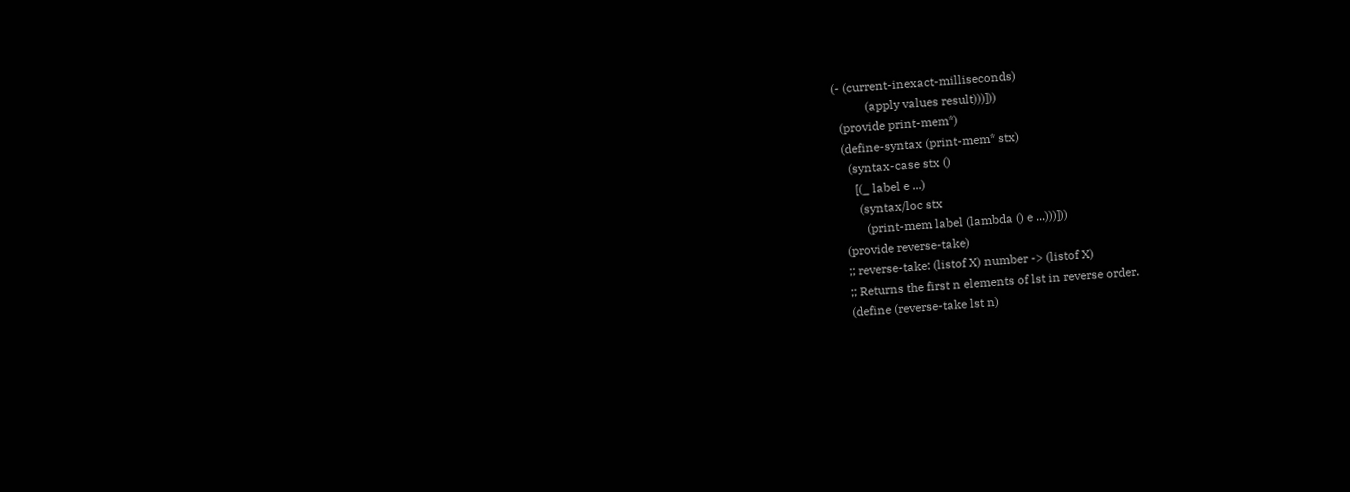(- (current-inexact-milliseconds)
           (apply values result)))]))
  (provide print-mem*)
  (define-syntax (print-mem* stx)
    (syntax-case stx ()
      [(_ label e ...)
       (syntax/loc stx
         (print-mem label (lambda () e ...)))]))
  (provide reverse-take)
  ;; reverse-take: (listof X) number -> (listof X)
  ;; Returns the first n elements of lst in reverse order.
  (define (reverse-take lst n)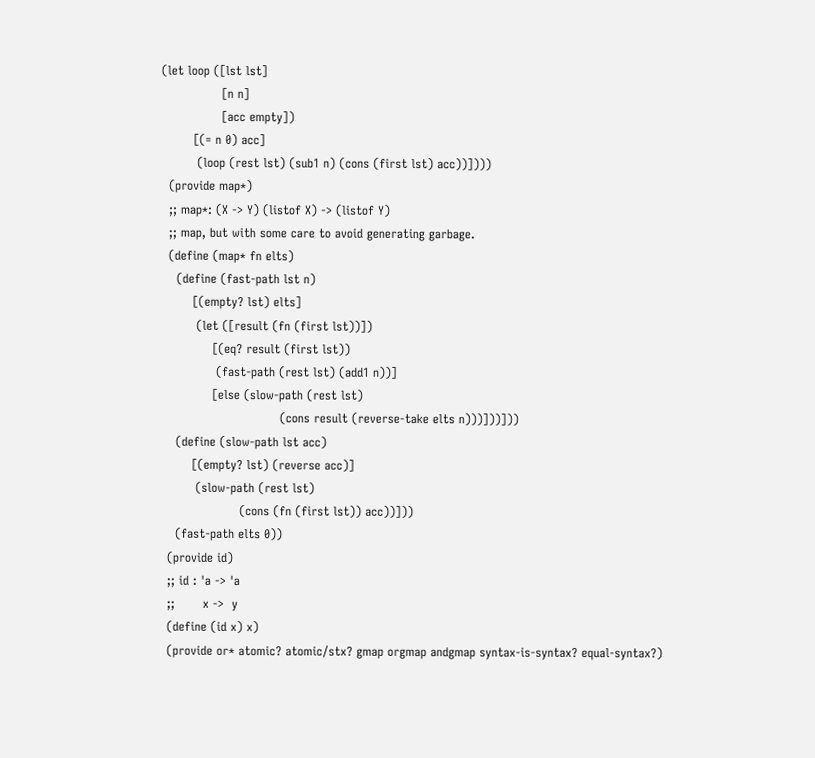(let loop ([lst lst]
               [n n]
               [acc empty])
        [(= n 0) acc]
         (loop (rest lst) (sub1 n) (cons (first lst) acc))])))
  (provide map*)
  ;; map*: (X -> Y) (listof X) -> (listof Y)
  ;; map, but with some care to avoid generating garbage.
  (define (map* fn elts)
    (define (fast-path lst n)
        [(empty? lst) elts]
         (let ([result (fn (first lst))])
             [(eq? result (first lst))
              (fast-path (rest lst) (add1 n))]
             [else (slow-path (rest lst)
                              (cons result (reverse-take elts n)))]))]))
    (define (slow-path lst acc)
        [(empty? lst) (reverse acc)]
         (slow-path (rest lst)
                    (cons (fn (first lst)) acc))]))
    (fast-path elts 0))
  (provide id)
  ;; id : 'a -> 'a
  ;;       x ->  y
  (define (id x) x)
  (provide or* atomic? atomic/stx? gmap orgmap andgmap syntax-is-syntax? equal-syntax?)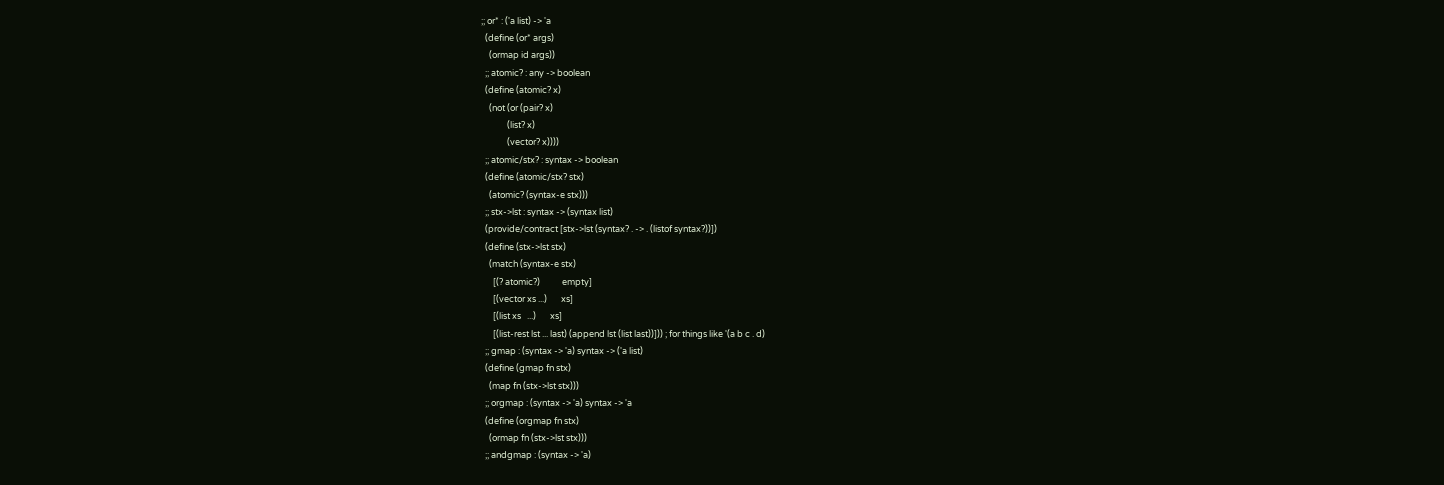;; or* : ('a list) -> 'a
  (define (or* args)
    (ormap id args))
  ;; atomic? : any -> boolean
  (define (atomic? x)
    (not (or (pair? x)
             (list? x)
             (vector? x))))
  ;; atomic/stx? : syntax -> boolean
  (define (atomic/stx? stx)
    (atomic? (syntax-e stx)))
  ;; stx->lst : syntax -> (syntax list)
  (provide/contract [stx->lst (syntax? . -> . (listof syntax?))])
  (define (stx->lst stx)
    (match (syntax-e stx)
      [(? atomic?)           empty]
      [(vector xs ...)       xs]
      [(list xs   ...)       xs]
      [(list-rest lst ... last) (append lst (list last))])) ; for things like '(a b c . d)
  ;; gmap : (syntax -> 'a) syntax -> ('a list)
  (define (gmap fn stx)
    (map fn (stx->lst stx)))
  ;; orgmap : (syntax -> 'a) syntax -> 'a
  (define (orgmap fn stx)
    (ormap fn (stx->lst stx)))
  ;; andgmap : (syntax -> 'a)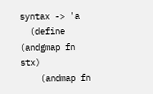syntax -> 'a
  (define (andgmap fn stx)
    (andmap fn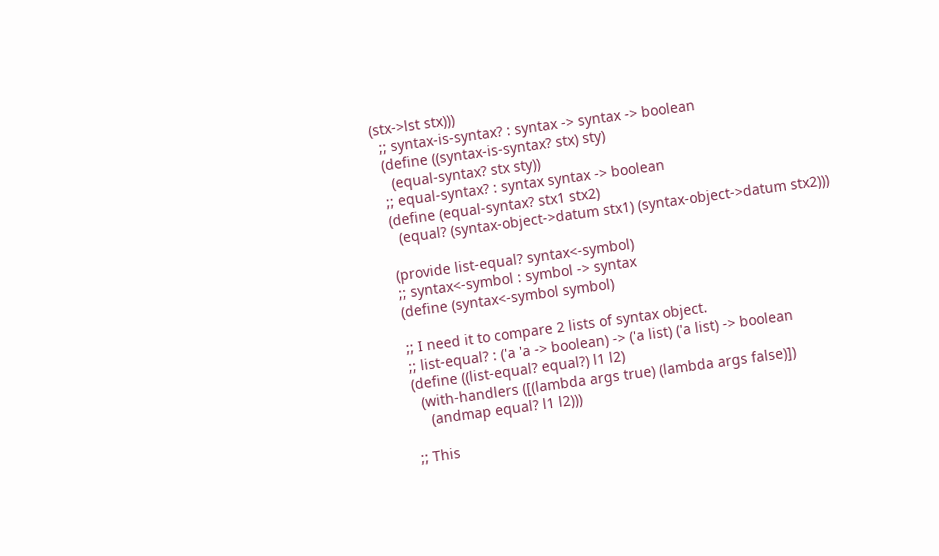(stx->lst stx)))
  ;; syntax-is-syntax? : syntax -> syntax -> boolean
  (define ((syntax-is-syntax? stx) sty)
    (equal-syntax? stx sty))
  ;; equal-syntax? : syntax syntax -> boolean
  (define (equal-syntax? stx1 stx2)
    (equal? (syntax-object->datum stx1) (syntax-object->datum stx2)))

  (provide list-equal? syntax<-symbol)
  ;; syntax<-symbol : symbol -> syntax
  (define (syntax<-symbol symbol)

  ;; I need it to compare 2 lists of syntax object.
  ;; list-equal? : ('a 'a -> boolean) -> ('a list) ('a list) -> boolean
  (define ((list-equal? equal?) l1 l2)
    (with-handlers ([(lambda args true) (lambda args false)])
      (andmap equal? l1 l2)))

  ;; This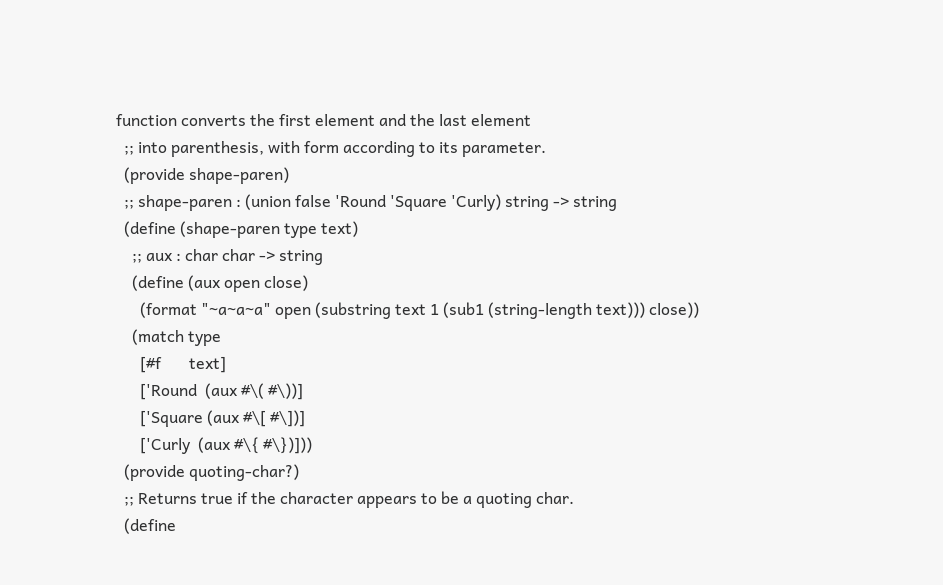function converts the first element and the last element
  ;; into parenthesis, with form according to its parameter.
  (provide shape-paren)
  ;; shape-paren : (union false 'Round 'Square 'Curly) string -> string
  (define (shape-paren type text)
    ;; aux : char char -> string
    (define (aux open close)
      (format "~a~a~a" open (substring text 1 (sub1 (string-length text))) close))
    (match type
      [#f       text]
      ['Round  (aux #\( #\))]
      ['Square (aux #\[ #\])]
      ['Curly  (aux #\{ #\})]))
  (provide quoting-char?)
  ;; Returns true if the character appears to be a quoting char.
  (define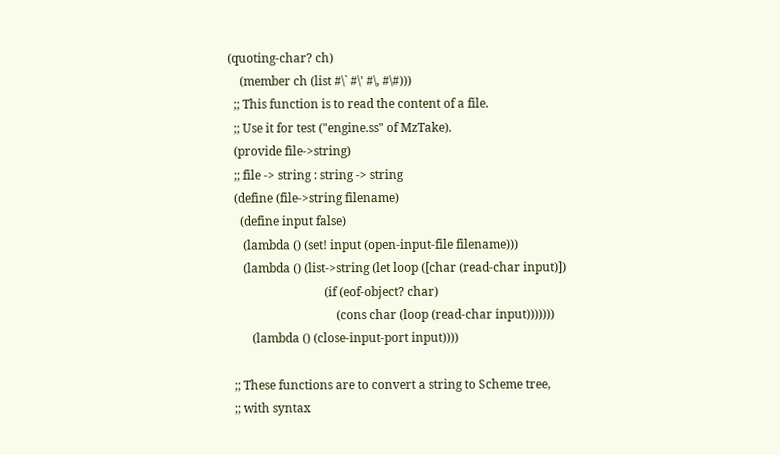(quoting-char? ch)
    (member ch (list #\` #\' #\, #\#)))
  ;; This function is to read the content of a file.
  ;; Use it for test ("engine.ss" of MzTake).
  (provide file->string)
  ;; file -> string : string -> string
  (define (file->string filename)
    (define input false)
     (lambda () (set! input (open-input-file filename)))
     (lambda () (list->string (let loop ([char (read-char input)])
                                (if (eof-object? char)
                                    (cons char (loop (read-char input)))))))
        (lambda () (close-input-port input))))

  ;; These functions are to convert a string to Scheme tree,
  ;; with syntax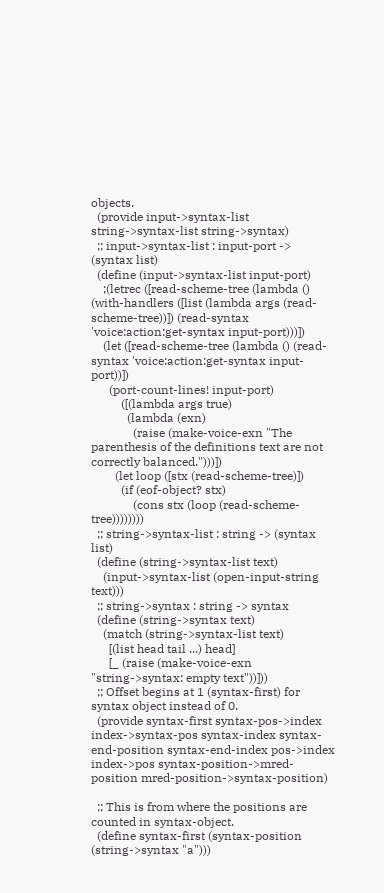objects.
  (provide input->syntax-list string->syntax-list string->syntax)
  ;; input->syntax-list : input-port -> (syntax list)
  (define (input->syntax-list input-port)
    ;(letrec ([read-scheme-tree (lambda () (with-handlers ([list (lambda args (read-scheme-tree))]) (read-syntax 'voice:action:get-syntax input-port)))])
    (let ([read-scheme-tree (lambda () (read-syntax 'voice:action:get-syntax input-port))])
      (port-count-lines! input-port)
          ([(lambda args true)
            (lambda (exn)
              (raise (make-voice-exn "The parenthesis of the definitions text are not correctly balanced.")))])
        (let loop ([stx (read-scheme-tree)])
          (if (eof-object? stx)
              (cons stx (loop (read-scheme-tree))))))))
  ;; string->syntax-list : string -> (syntax list)
  (define (string->syntax-list text)
    (input->syntax-list (open-input-string text)))
  ;; string->syntax : string -> syntax
  (define (string->syntax text)
    (match (string->syntax-list text)
      [(list head tail ...) head]
      [_ (raise (make-voice-exn "string->syntax: empty text"))]))
  ;; Offset begins at 1 (syntax-first) for syntax object instead of 0.
  (provide syntax-first syntax-pos->index index->syntax-pos syntax-index syntax-end-position syntax-end-index pos->index index->pos syntax-position->mred-position mred-position->syntax-position)

  ;; This is from where the positions are counted in syntax-object.
  (define syntax-first (syntax-position (string->syntax "a")))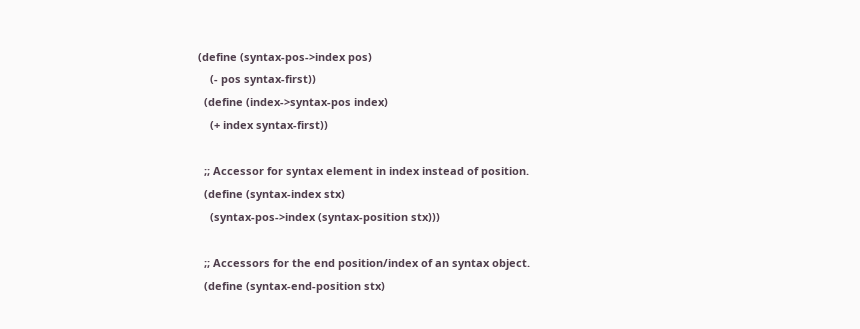(define (syntax-pos->index pos)
    (- pos syntax-first))
  (define (index->syntax-pos index)
    (+ index syntax-first))

  ;; Accessor for syntax element in index instead of position.
  (define (syntax-index stx)
    (syntax-pos->index (syntax-position stx)))

  ;; Accessors for the end position/index of an syntax object.
  (define (syntax-end-position stx)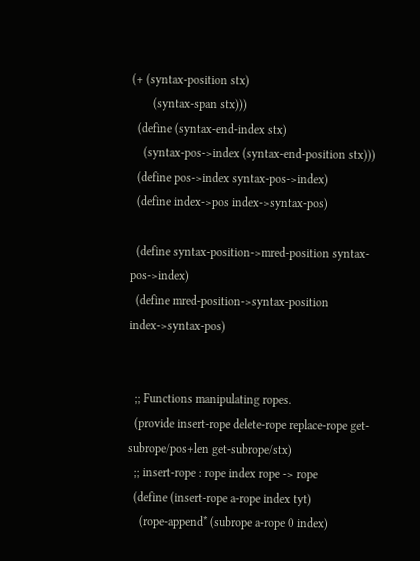(+ (syntax-position stx)
       (syntax-span stx)))
  (define (syntax-end-index stx)
    (syntax-pos->index (syntax-end-position stx)))
  (define pos->index syntax-pos->index)
  (define index->pos index->syntax-pos)

  (define syntax-position->mred-position syntax-pos->index)
  (define mred-position->syntax-position index->syntax-pos)


  ;; Functions manipulating ropes.
  (provide insert-rope delete-rope replace-rope get-subrope/pos+len get-subrope/stx)
  ;; insert-rope : rope index rope -> rope
  (define (insert-rope a-rope index tyt)
    (rope-append* (subrope a-rope 0 index)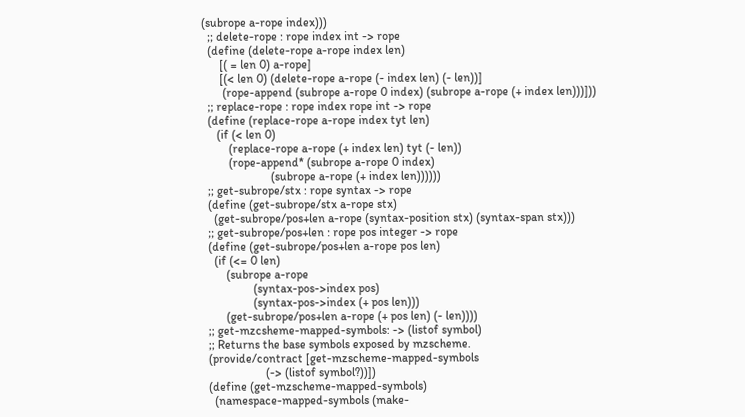(subrope a-rope index)))
  ;; delete-rope : rope index int -> rope
  (define (delete-rope a-rope index len)
      [( = len 0) a-rope]
      [(< len 0) (delete-rope a-rope (- index len) (- len))]
       (rope-append (subrope a-rope 0 index) (subrope a-rope (+ index len)))]))
  ;; replace-rope : rope index rope int -> rope
  (define (replace-rope a-rope index tyt len)
     (if (< len 0)
         (replace-rope a-rope (+ index len) tyt (- len))
         (rope-append* (subrope a-rope 0 index)
                       (subrope a-rope (+ index len))))))
  ;; get-subrope/stx : rope syntax -> rope
  (define (get-subrope/stx a-rope stx)
    (get-subrope/pos+len a-rope (syntax-position stx) (syntax-span stx)))
  ;; get-subrope/pos+len : rope pos integer -> rope
  (define (get-subrope/pos+len a-rope pos len)
    (if (<= 0 len)
        (subrope a-rope
                 (syntax-pos->index pos)
                 (syntax-pos->index (+ pos len)))
        (get-subrope/pos+len a-rope (+ pos len) (- len))))
  ;; get-mzcsheme-mapped-symbols: -> (listof symbol)
  ;; Returns the base symbols exposed by mzscheme.
  (provide/contract [get-mzscheme-mapped-symbols
                     (-> (listof symbol?))])
  (define (get-mzscheme-mapped-symbols)
    (namespace-mapped-symbols (make-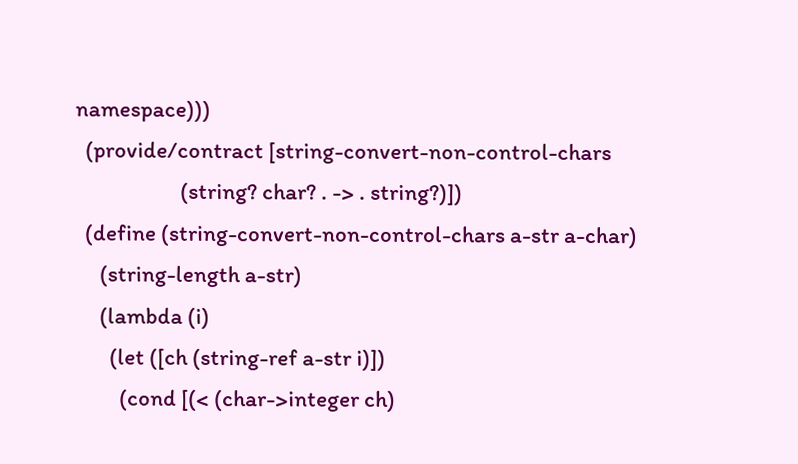namespace)))
  (provide/contract [string-convert-non-control-chars
                     (string? char? . -> . string?)])
  (define (string-convert-non-control-chars a-str a-char)
     (string-length a-str)
     (lambda (i)
       (let ([ch (string-ref a-str i)])
         (cond [(< (char->integer ch)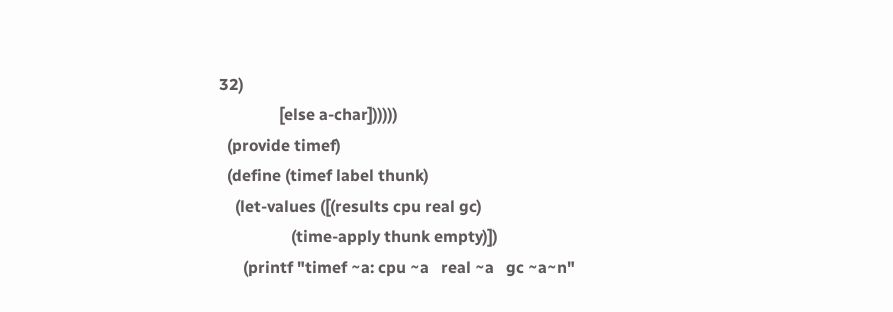32)
               [else a-char])))))
  (provide timef)
  (define (timef label thunk)
    (let-values ([(results cpu real gc)
                  (time-apply thunk empty)])
      (printf "timef ~a: cpu ~a   real ~a   gc ~a~n"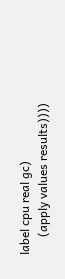label cpu real gc)
      (apply values results))))